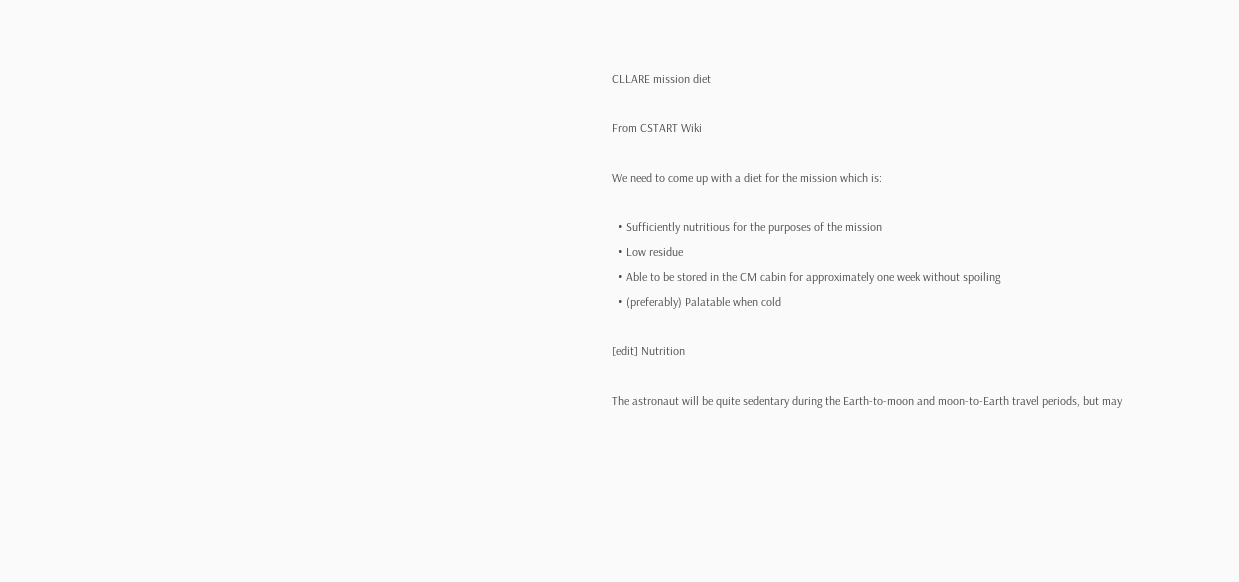CLLARE mission diet

From CSTART Wiki

We need to come up with a diet for the mission which is:

  • Sufficiently nutritious for the purposes of the mission
  • Low residue
  • Able to be stored in the CM cabin for approximately one week without spoiling
  • (preferably) Palatable when cold

[edit] Nutrition

The astronaut will be quite sedentary during the Earth-to-moon and moon-to-Earth travel periods, but may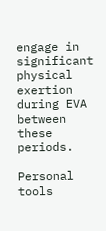engage in significant physical exertion during EVA between these periods.

Personal tools